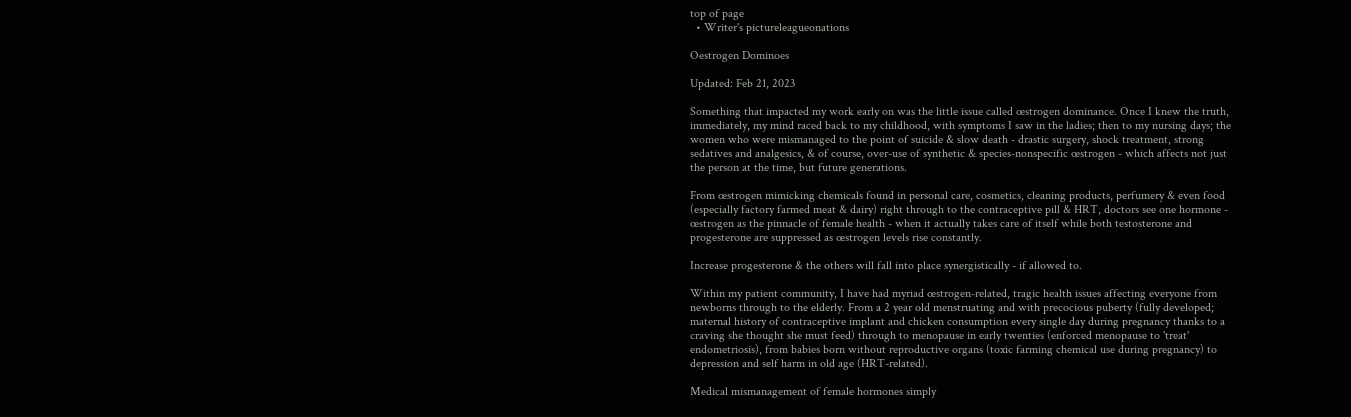top of page
  • Writer's pictureleagueonations

Oestrogen Dominoes

Updated: Feb 21, 2023

Something that impacted my work early on was the little issue called œstrogen dominance. Once I knew the truth, immediately, my mind raced back to my childhood, with symptoms I saw in the ladies; then to my nursing days; the women who were mismanaged to the point of suicide & slow death - drastic surgery, shock treatment, strong sedatives and analgesics, & of course, over-use of synthetic & species-nonspecific œstrogen - which affects not just the person at the time, but future generations.

From œstrogen mimicking chemicals found in personal care, cosmetics, cleaning products, perfumery & even food (especially factory farmed meat & dairy) right through to the contraceptive pill & HRT, doctors see one hormone - œstrogen as the pinnacle of female health - when it actually takes care of itself while both testosterone and progesterone are suppressed as œstrogen levels rise constantly.

Increase progesterone & the others will fall into place synergistically - if allowed to.

Within my patient community, I have had myriad œstrogen-related, tragic health issues affecting everyone from newborns through to the elderly. From a 2 year old menstruating and with precocious puberty (fully developed; maternal history of contraceptive implant and chicken consumption every single day during pregnancy thanks to a craving she thought she must feed) through to menopause in early twenties (enforced menopause to 'treat' endometriosis), from babies born without reproductive organs (toxic farming chemical use during pregnancy) to depression and self harm in old age (HRT-related).

Medical mismanagement of female hormones simply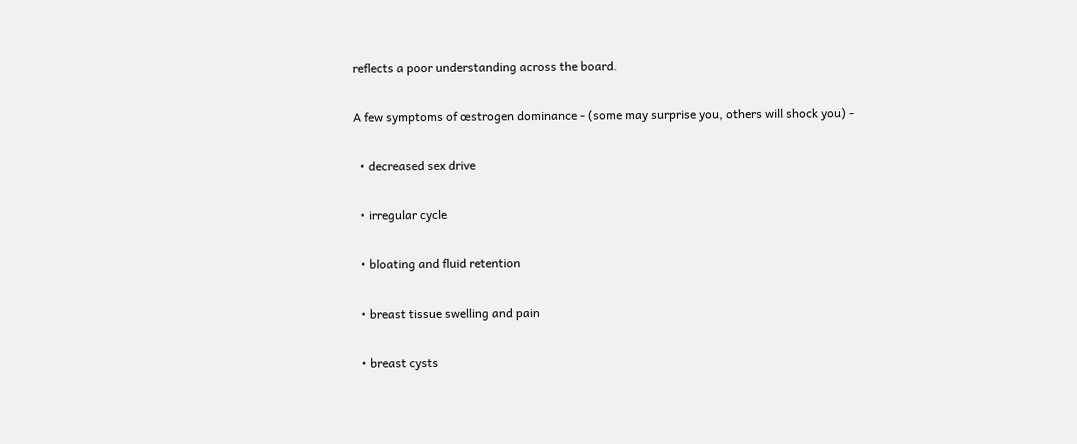reflects a poor understanding across the board.

A few symptoms of œstrogen dominance - (some may surprise you, others will shock you) -

  • decreased sex drive

  • irregular cycle

  • bloating and fluid retention

  • breast tissue swelling and pain

  • breast cysts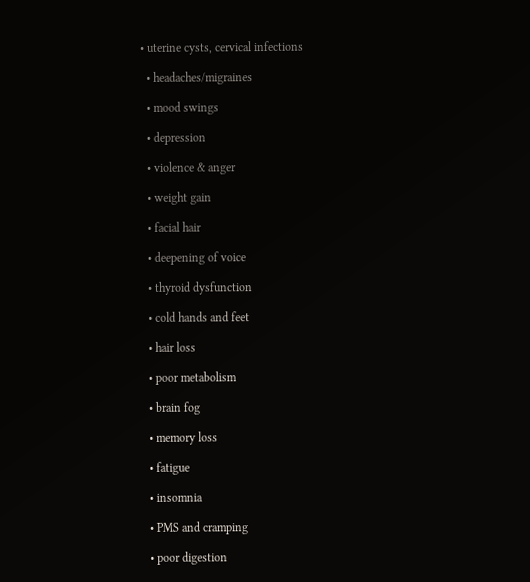• uterine cysts, cervical infections

  • headaches/migraines

  • mood swings

  • depression

  • violence & anger

  • weight gain

  • facial hair

  • deepening of voice

  • thyroid dysfunction

  • cold hands and feet

  • hair loss

  • poor metabolism

  • brain fog

  • memory loss

  • fatigue

  • insomnia

  • PMS and cramping

  • poor digestion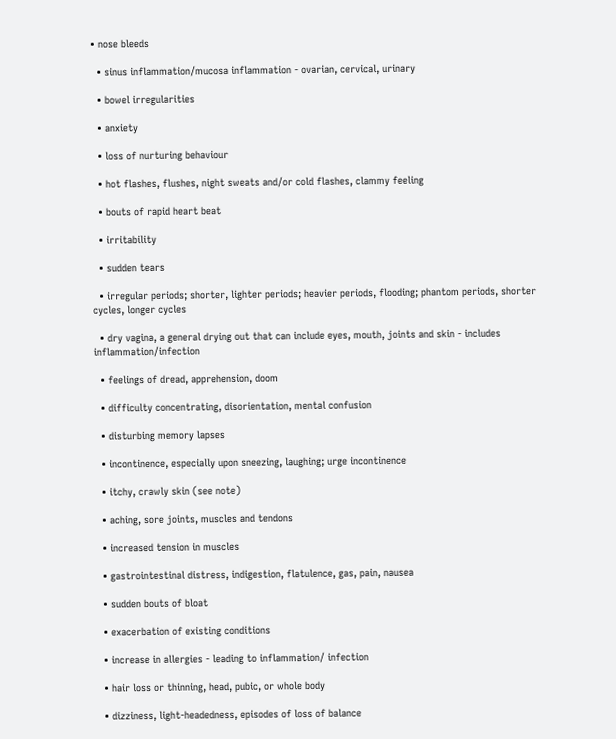• nose bleeds

  • sinus inflammation/mucosa inflammation - ovarian, cervical, urinary

  • bowel irregularities

  • anxiety

  • loss of nurturing behaviour

  • hot flashes, flushes, night sweats and/or cold flashes, clammy feeling

  • bouts of rapid heart beat

  • irritability

  • sudden tears

  • irregular periods; shorter, lighter periods; heavier periods, flooding; phantom periods, shorter cycles, longer cycles

  • dry vagina, a general drying out that can include eyes, mouth, joints and skin - includes inflammation/infection

  • feelings of dread, apprehension, doom

  • difficulty concentrating, disorientation, mental confusion

  • disturbing memory lapses

  • incontinence, especially upon sneezing, laughing; urge incontinence

  • itchy, crawly skin (see note)

  • aching, sore joints, muscles and tendons

  • increased tension in muscles

  • gastrointestinal distress, indigestion, flatulence, gas, pain, nausea

  • sudden bouts of bloat

  • exacerbation of existing conditions

  • increase in allergies - leading to inflammation/ infection

  • hair loss or thinning, head, pubic, or whole body

  • dizziness, light-headedness, episodes of loss of balance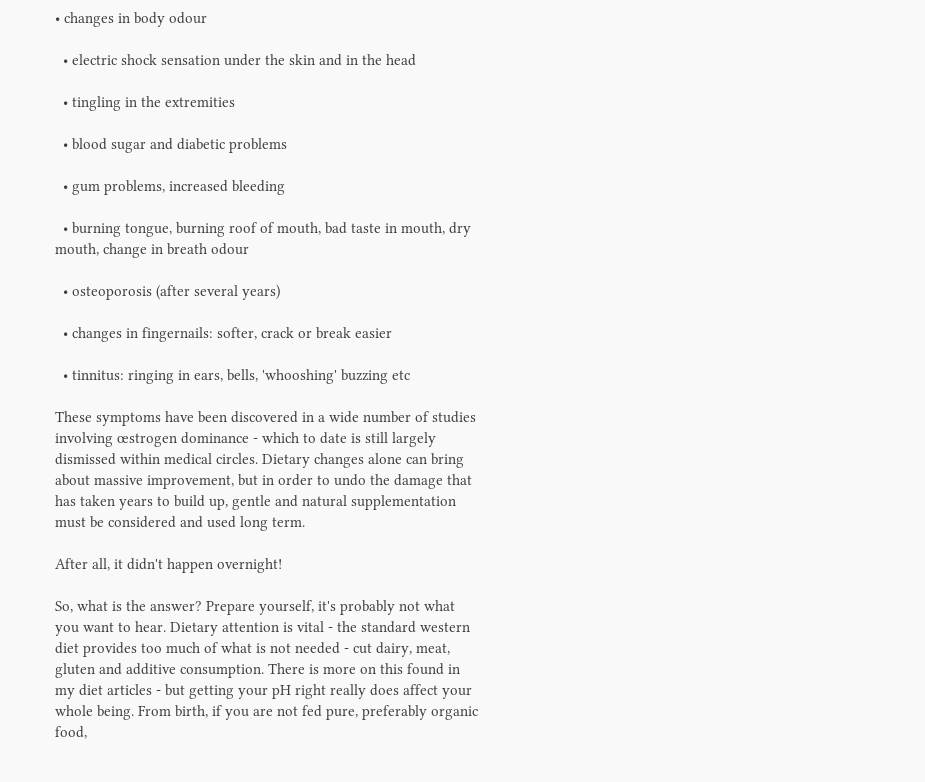• changes in body odour

  • electric shock sensation under the skin and in the head

  • tingling in the extremities

  • blood sugar and diabetic problems

  • gum problems, increased bleeding

  • burning tongue, burning roof of mouth, bad taste in mouth, dry mouth, change in breath odour

  • osteoporosis (after several years)

  • changes in fingernails: softer, crack or break easier

  • tinnitus: ringing in ears, bells, 'whooshing' buzzing etc

These symptoms have been discovered in a wide number of studies involving œstrogen dominance - which to date is still largely dismissed within medical circles. Dietary changes alone can bring about massive improvement, but in order to undo the damage that has taken years to build up, gentle and natural supplementation must be considered and used long term.

After all, it didn't happen overnight!

So, what is the answer? Prepare yourself, it's probably not what you want to hear. Dietary attention is vital - the standard western diet provides too much of what is not needed - cut dairy, meat, gluten and additive consumption. There is more on this found in my diet articles - but getting your pH right really does affect your whole being. From birth, if you are not fed pure, preferably organic food,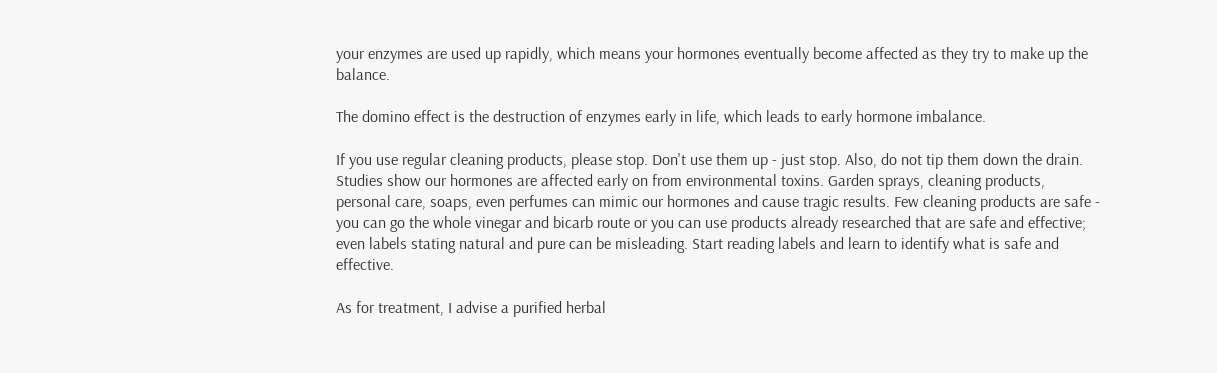your enzymes are used up rapidly, which means your hormones eventually become affected as they try to make up the balance.

The domino effect is the destruction of enzymes early in life, which leads to early hormone imbalance.

If you use regular cleaning products, please stop. Don't use them up - just stop. Also, do not tip them down the drain. Studies show our hormones are affected early on from environmental toxins. Garden sprays, cleaning products, personal care, soaps, even perfumes can mimic our hormones and cause tragic results. Few cleaning products are safe - you can go the whole vinegar and bicarb route or you can use products already researched that are safe and effective; even labels stating natural and pure can be misleading. Start reading labels and learn to identify what is safe and effective.

As for treatment, I advise a purified herbal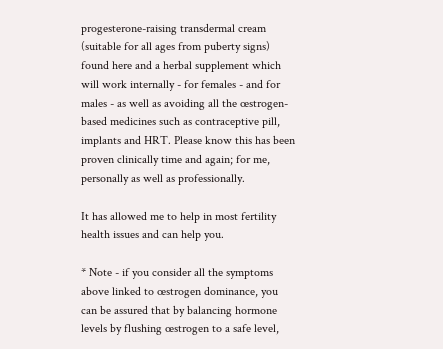progesterone-raising transdermal cream (suitable for all ages from puberty signs) found here and a herbal supplement which will work internally - for females - and for males - as well as avoiding all the œstrogen-based medicines such as contraceptive pill, implants and HRT. Please know this has been proven clinically time and again; for me, personally as well as professionally.

It has allowed me to help in most fertility health issues and can help you.

* Note - if you consider all the symptoms above linked to œstrogen dominance, you can be assured that by balancing hormone levels by flushing œstrogen to a safe level,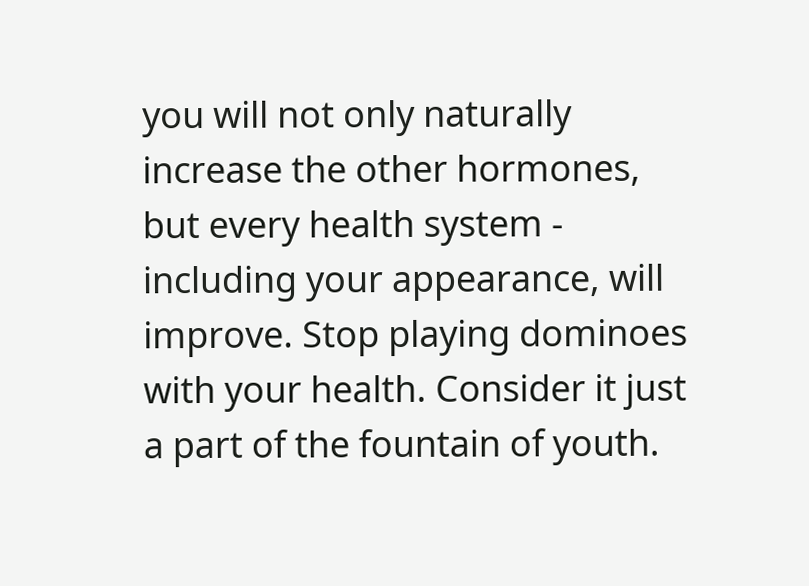you will not only naturally increase the other hormones, but every health system - including your appearance, will improve. Stop playing dominoes with your health. Consider it just a part of the fountain of youth.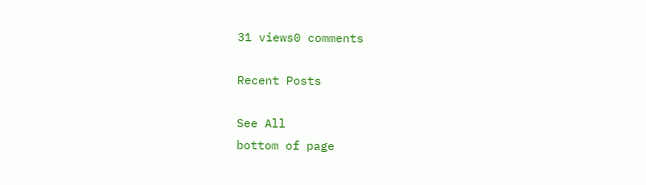31 views0 comments

Recent Posts

See All
bottom of page